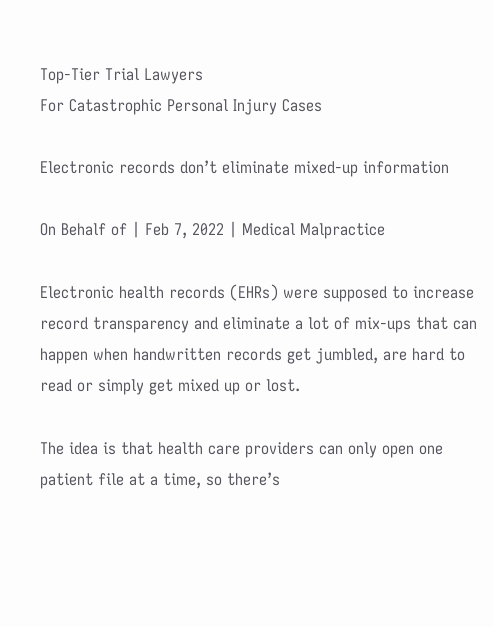Top-Tier Trial Lawyers
For Catastrophic Personal Injury Cases

Electronic records don’t eliminate mixed-up information

On Behalf of | Feb 7, 2022 | Medical Malpractice

Electronic health records (EHRs) were supposed to increase record transparency and eliminate a lot of mix-ups that can happen when handwritten records get jumbled, are hard to read or simply get mixed up or lost.

The idea is that health care providers can only open one patient file at a time, so there’s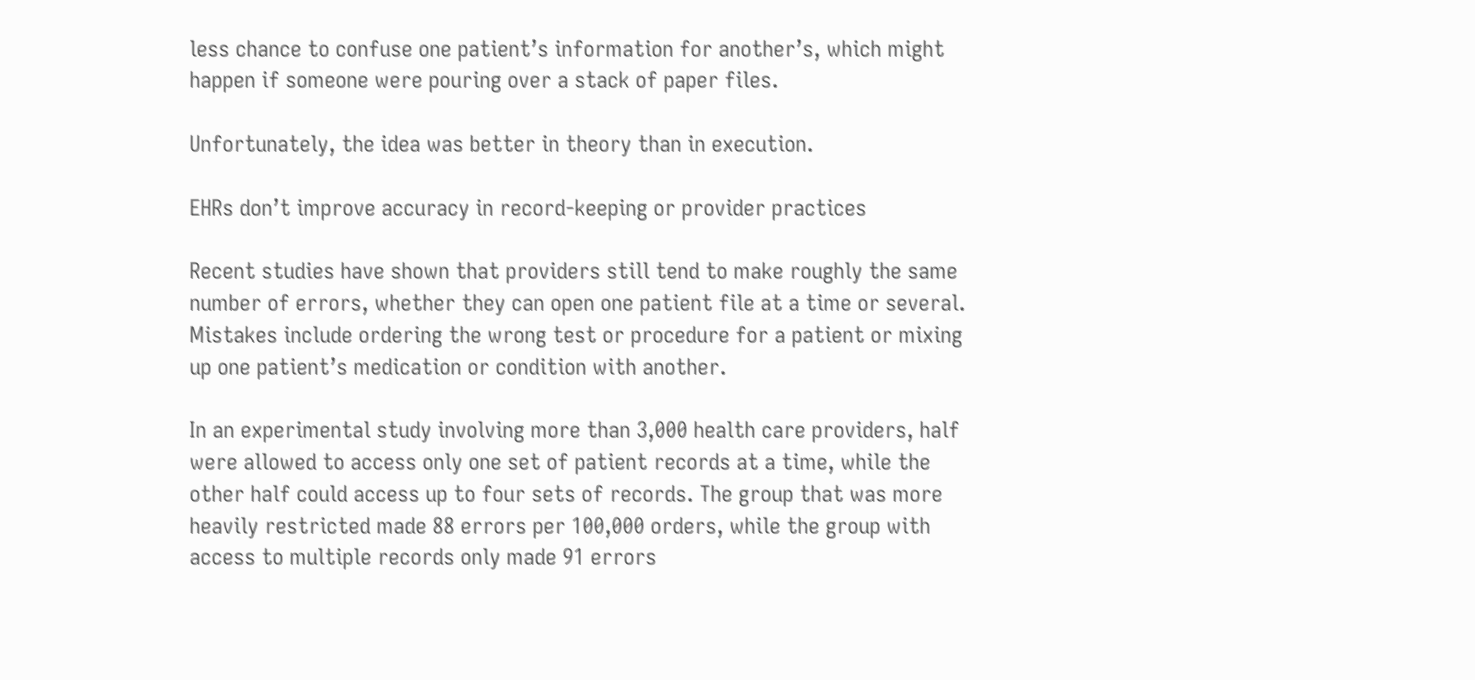less chance to confuse one patient’s information for another’s, which might happen if someone were pouring over a stack of paper files.

Unfortunately, the idea was better in theory than in execution.

EHRs don’t improve accuracy in record-keeping or provider practices

Recent studies have shown that providers still tend to make roughly the same number of errors, whether they can open one patient file at a time or several. Mistakes include ordering the wrong test or procedure for a patient or mixing up one patient’s medication or condition with another.

In an experimental study involving more than 3,000 health care providers, half were allowed to access only one set of patient records at a time, while the other half could access up to four sets of records. The group that was more heavily restricted made 88 errors per 100,000 orders, while the group with access to multiple records only made 91 errors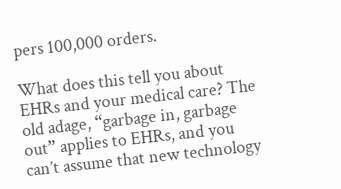pers 100,000 orders.

What does this tell you about EHRs and your medical care? The old adage, “garbage in, garbage out” applies to EHRs, and you can’t assume that new technology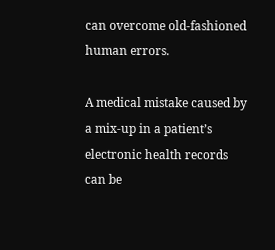can overcome old-fashioned human errors.

A medical mistake caused by a mix-up in a patient’s electronic health records can be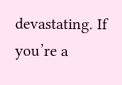devastating. If you’re a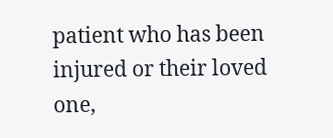patient who has been injured or their loved one,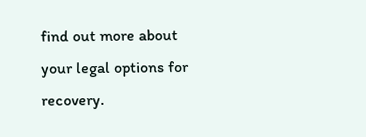find out more about your legal options for recovery.